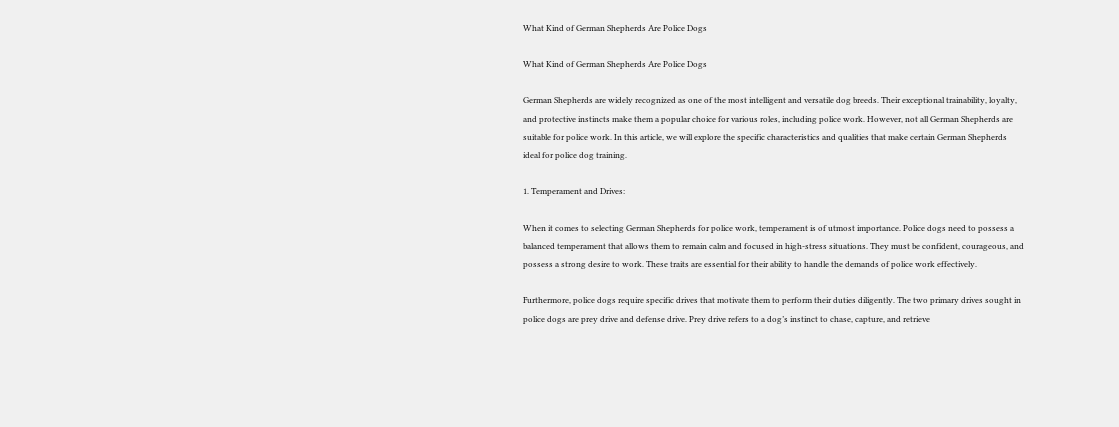What Kind of German Shepherds Are Police Dogs

What Kind of German Shepherds Are Police Dogs

German Shepherds are widely recognized as one of the most intelligent and versatile dog breeds. Their exceptional trainability, loyalty, and protective instincts make them a popular choice for various roles, including police work. However, not all German Shepherds are suitable for police work. In this article, we will explore the specific characteristics and qualities that make certain German Shepherds ideal for police dog training.

1. Temperament and Drives:

When it comes to selecting German Shepherds for police work, temperament is of utmost importance. Police dogs need to possess a balanced temperament that allows them to remain calm and focused in high-stress situations. They must be confident, courageous, and possess a strong desire to work. These traits are essential for their ability to handle the demands of police work effectively.

Furthermore, police dogs require specific drives that motivate them to perform their duties diligently. The two primary drives sought in police dogs are prey drive and defense drive. Prey drive refers to a dog’s instinct to chase, capture, and retrieve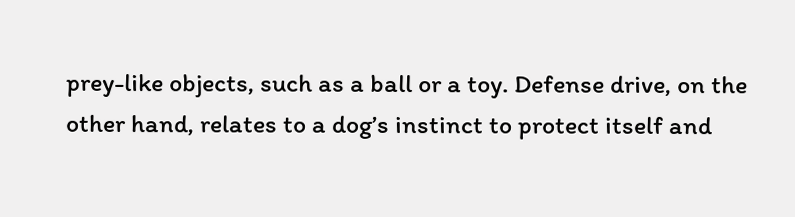prey-like objects, such as a ball or a toy. Defense drive, on the other hand, relates to a dog’s instinct to protect itself and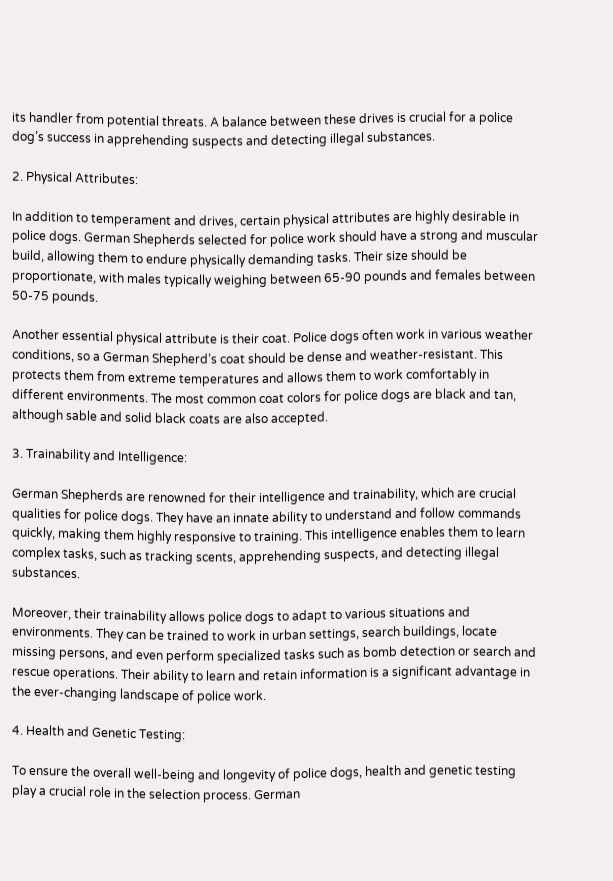its handler from potential threats. A balance between these drives is crucial for a police dog’s success in apprehending suspects and detecting illegal substances.

2. Physical Attributes:

In addition to temperament and drives, certain physical attributes are highly desirable in police dogs. German Shepherds selected for police work should have a strong and muscular build, allowing them to endure physically demanding tasks. Their size should be proportionate, with males typically weighing between 65-90 pounds and females between 50-75 pounds.

Another essential physical attribute is their coat. Police dogs often work in various weather conditions, so a German Shepherd’s coat should be dense and weather-resistant. This protects them from extreme temperatures and allows them to work comfortably in different environments. The most common coat colors for police dogs are black and tan, although sable and solid black coats are also accepted.

3. Trainability and Intelligence:

German Shepherds are renowned for their intelligence and trainability, which are crucial qualities for police dogs. They have an innate ability to understand and follow commands quickly, making them highly responsive to training. This intelligence enables them to learn complex tasks, such as tracking scents, apprehending suspects, and detecting illegal substances.

Moreover, their trainability allows police dogs to adapt to various situations and environments. They can be trained to work in urban settings, search buildings, locate missing persons, and even perform specialized tasks such as bomb detection or search and rescue operations. Their ability to learn and retain information is a significant advantage in the ever-changing landscape of police work.

4. Health and Genetic Testing:

To ensure the overall well-being and longevity of police dogs, health and genetic testing play a crucial role in the selection process. German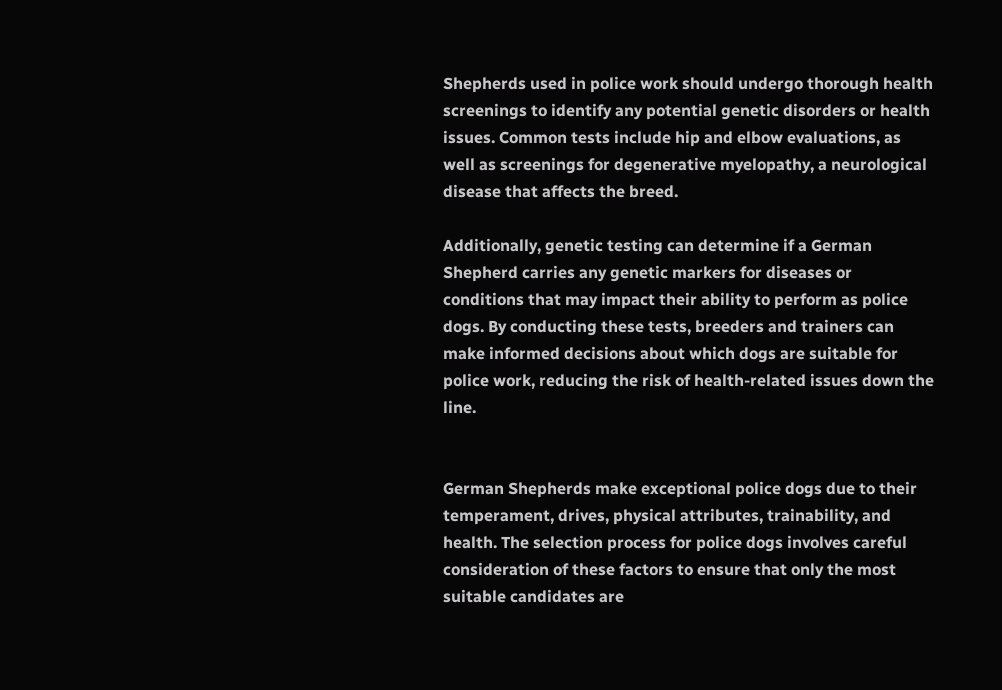Shepherds used in police work should undergo thorough health screenings to identify any potential genetic disorders or health issues. Common tests include hip and elbow evaluations, as well as screenings for degenerative myelopathy, a neurological disease that affects the breed.

Additionally, genetic testing can determine if a German Shepherd carries any genetic markers for diseases or conditions that may impact their ability to perform as police dogs. By conducting these tests, breeders and trainers can make informed decisions about which dogs are suitable for police work, reducing the risk of health-related issues down the line.


German Shepherds make exceptional police dogs due to their temperament, drives, physical attributes, trainability, and health. The selection process for police dogs involves careful consideration of these factors to ensure that only the most suitable candidates are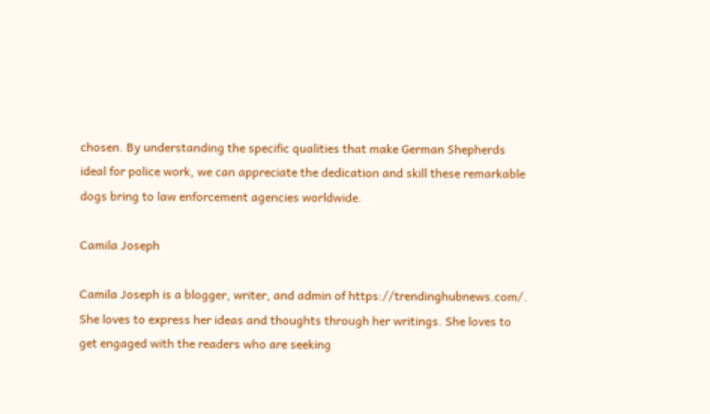chosen. By understanding the specific qualities that make German Shepherds ideal for police work, we can appreciate the dedication and skill these remarkable dogs bring to law enforcement agencies worldwide.

Camila Joseph

Camila Joseph is a blogger, writer, and admin of https://trendinghubnews.com/. She loves to express her ideas and thoughts through her writings. She loves to get engaged with the readers who are seeking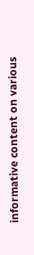informative content on various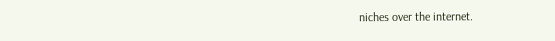niches over the internet.